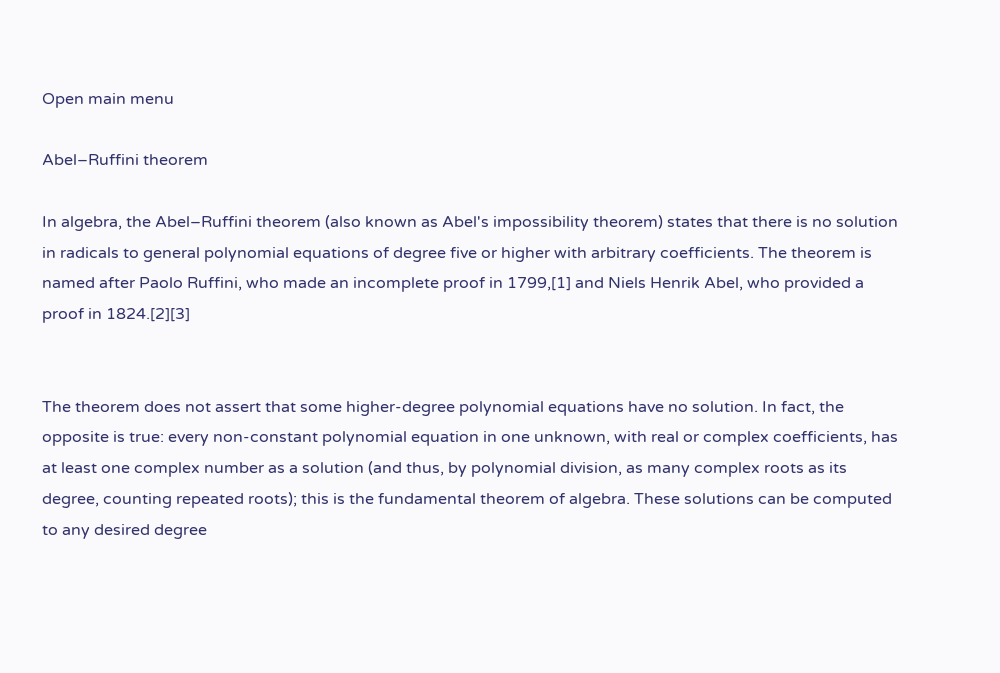Open main menu

Abel–Ruffini theorem

In algebra, the Abel–Ruffini theorem (also known as Abel's impossibility theorem) states that there is no solution in radicals to general polynomial equations of degree five or higher with arbitrary coefficients. The theorem is named after Paolo Ruffini, who made an incomplete proof in 1799,[1] and Niels Henrik Abel, who provided a proof in 1824.[2][3]


The theorem does not assert that some higher-degree polynomial equations have no solution. In fact, the opposite is true: every non-constant polynomial equation in one unknown, with real or complex coefficients, has at least one complex number as a solution (and thus, by polynomial division, as many complex roots as its degree, counting repeated roots); this is the fundamental theorem of algebra. These solutions can be computed to any desired degree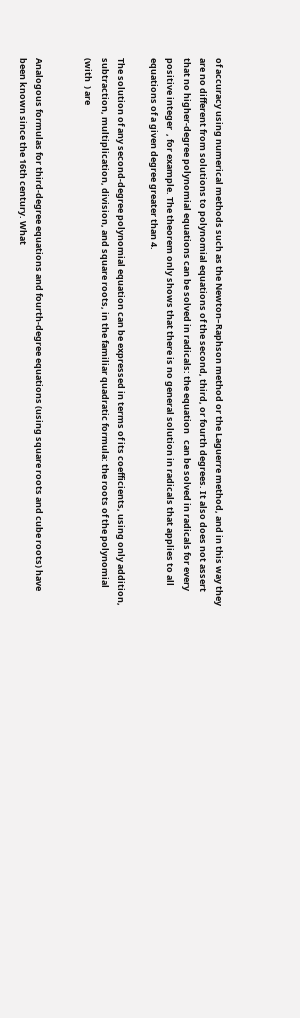of accuracy using numerical methods such as the Newton–Raphson method or the Laguerre method, and in this way they are no different from solutions to polynomial equations of the second, third, or fourth degrees. It also does not assert that no higher-degree polynomial equations can be solved in radicals: the equation   can be solved in radicals for every positive integer  , for example. The theorem only shows that there is no general solution in radicals that applies to all equations of a given degree greater than 4.

The solution of any second-degree polynomial equation can be expressed in terms of its coefficients, using only addition, subtraction, multiplication, division, and square roots, in the familiar quadratic formula: the roots of the polynomial   (with  ) are


Analogous formulas for third-degree equations and fourth-degree equations (using square roots and cube roots) have been known since the 16th century. What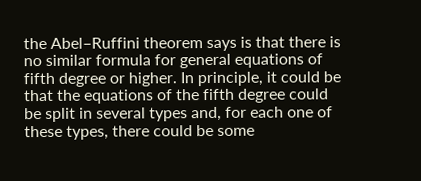the Abel–Ruffini theorem says is that there is no similar formula for general equations of fifth degree or higher. In principle, it could be that the equations of the fifth degree could be split in several types and, for each one of these types, there could be some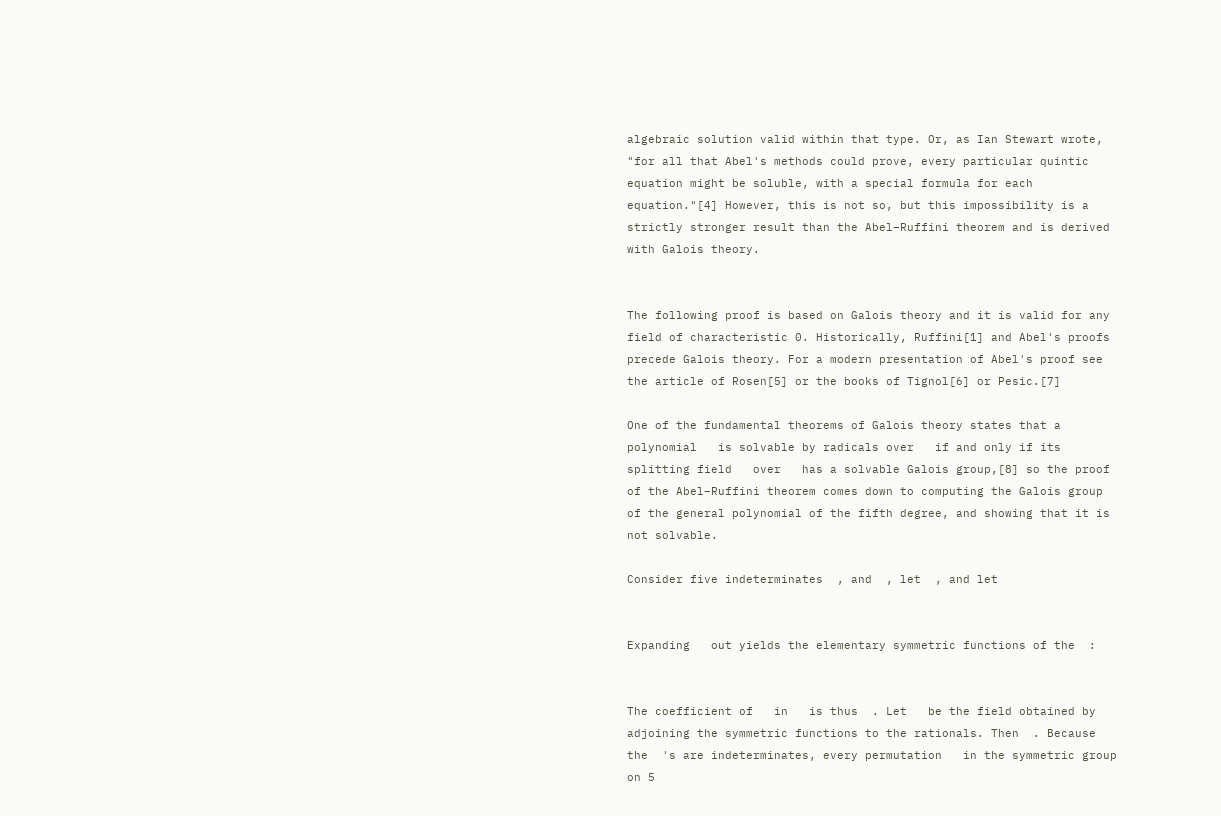algebraic solution valid within that type. Or, as Ian Stewart wrote, "for all that Abel's methods could prove, every particular quintic equation might be soluble, with a special formula for each equation."[4] However, this is not so, but this impossibility is a strictly stronger result than the Abel–Ruffini theorem and is derived with Galois theory.


The following proof is based on Galois theory and it is valid for any field of characteristic 0. Historically, Ruffini[1] and Abel's proofs precede Galois theory. For a modern presentation of Abel's proof see the article of Rosen[5] or the books of Tignol[6] or Pesic.[7]

One of the fundamental theorems of Galois theory states that a polynomial   is solvable by radicals over   if and only if its splitting field   over   has a solvable Galois group,[8] so the proof of the Abel–Ruffini theorem comes down to computing the Galois group of the general polynomial of the fifth degree, and showing that it is not solvable.

Consider five indeterminates  , and  , let  , and let


Expanding   out yields the elementary symmetric functions of the  :


The coefficient of   in   is thus  . Let   be the field obtained by adjoining the symmetric functions to the rationals. Then  . Because the  's are indeterminates, every permutation   in the symmetric group on 5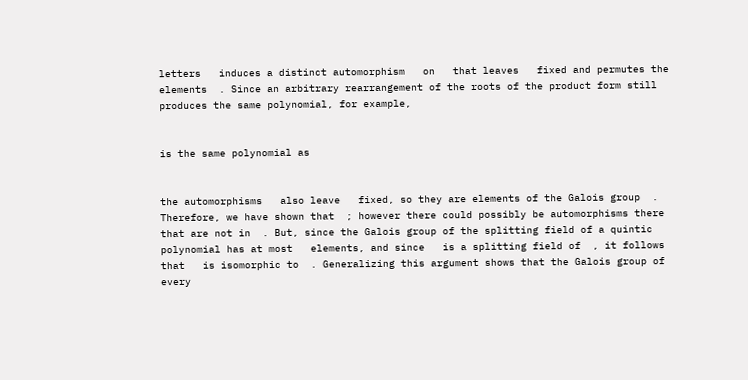letters   induces a distinct automorphism   on   that leaves   fixed and permutes the elements  . Since an arbitrary rearrangement of the roots of the product form still produces the same polynomial, for example,


is the same polynomial as


the automorphisms   also leave   fixed, so they are elements of the Galois group  . Therefore, we have shown that  ; however there could possibly be automorphisms there that are not in  . But, since the Galois group of the splitting field of a quintic polynomial has at most   elements, and since   is a splitting field of  , it follows that   is isomorphic to  . Generalizing this argument shows that the Galois group of every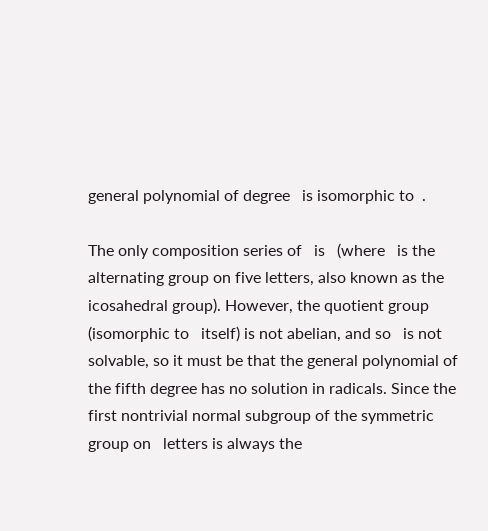general polynomial of degree   is isomorphic to  .

The only composition series of   is   (where   is the alternating group on five letters, also known as the icosahedral group). However, the quotient group   (isomorphic to   itself) is not abelian, and so   is not solvable, so it must be that the general polynomial of the fifth degree has no solution in radicals. Since the first nontrivial normal subgroup of the symmetric group on   letters is always the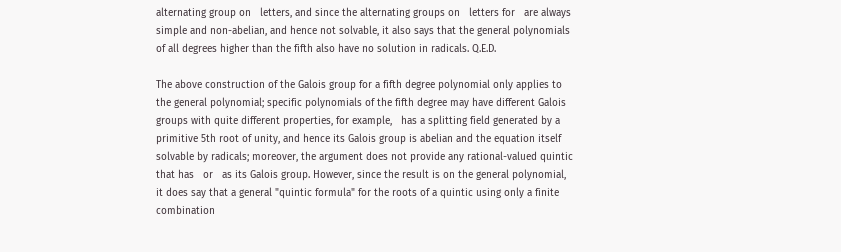alternating group on   letters, and since the alternating groups on   letters for   are always simple and non-abelian, and hence not solvable, it also says that the general polynomials of all degrees higher than the fifth also have no solution in radicals. Q.E.D.

The above construction of the Galois group for a fifth degree polynomial only applies to the general polynomial; specific polynomials of the fifth degree may have different Galois groups with quite different properties, for example,   has a splitting field generated by a primitive 5th root of unity, and hence its Galois group is abelian and the equation itself solvable by radicals; moreover, the argument does not provide any rational-valued quintic that has   or   as its Galois group. However, since the result is on the general polynomial, it does say that a general "quintic formula" for the roots of a quintic using only a finite combination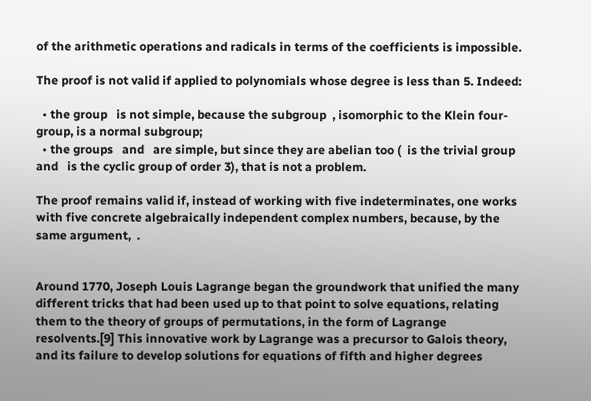of the arithmetic operations and radicals in terms of the coefficients is impossible.

The proof is not valid if applied to polynomials whose degree is less than 5. Indeed:

  • the group   is not simple, because the subgroup  , isomorphic to the Klein four-group, is a normal subgroup;
  • the groups   and   are simple, but since they are abelian too (  is the trivial group and   is the cyclic group of order 3), that is not a problem.

The proof remains valid if, instead of working with five indeterminates, one works with five concrete algebraically independent complex numbers, because, by the same argument,  .


Around 1770, Joseph Louis Lagrange began the groundwork that unified the many different tricks that had been used up to that point to solve equations, relating them to the theory of groups of permutations, in the form of Lagrange resolvents.[9] This innovative work by Lagrange was a precursor to Galois theory, and its failure to develop solutions for equations of fifth and higher degrees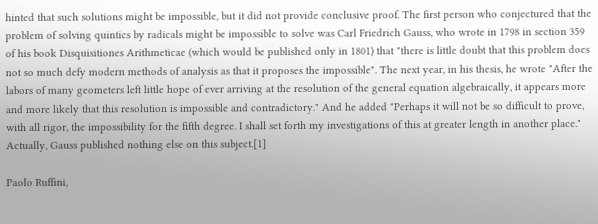hinted that such solutions might be impossible, but it did not provide conclusive proof. The first person who conjectured that the problem of solving quintics by radicals might be impossible to solve was Carl Friedrich Gauss, who wrote in 1798 in section 359 of his book Disquisitiones Arithmeticae (which would be published only in 1801) that "there is little doubt that this problem does not so much defy modern methods of analysis as that it proposes the impossible". The next year, in his thesis, he wrote "After the labors of many geometers left little hope of ever arriving at the resolution of the general equation algebraically, it appears more and more likely that this resolution is impossible and contradictory." And he added "Perhaps it will not be so difficult to prove, with all rigor, the impossibility for the fifth degree. I shall set forth my investigations of this at greater length in another place." Actually, Gauss published nothing else on this subject.[1]

Paolo Ruffini,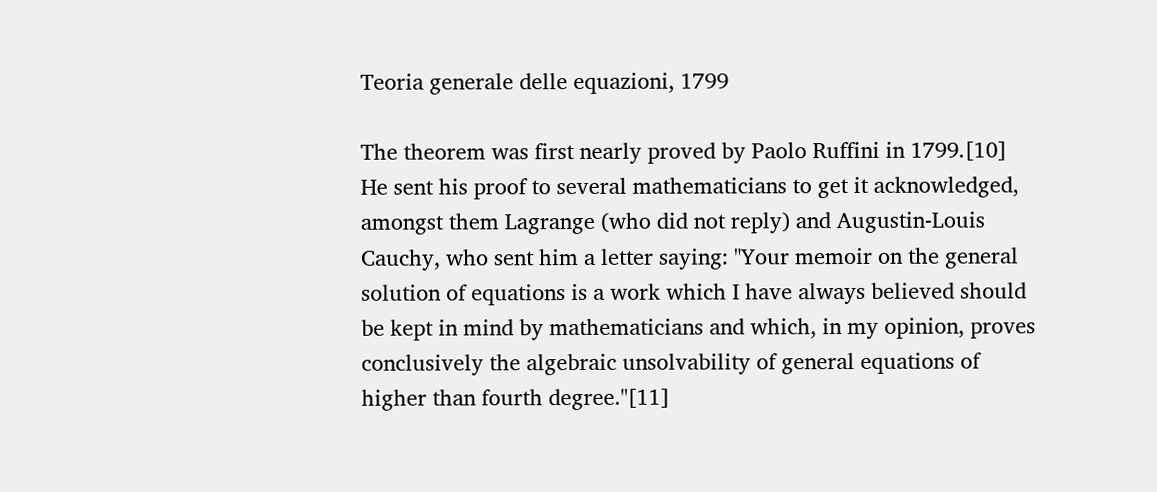Teoria generale delle equazioni, 1799

The theorem was first nearly proved by Paolo Ruffini in 1799.[10] He sent his proof to several mathematicians to get it acknowledged, amongst them Lagrange (who did not reply) and Augustin-Louis Cauchy, who sent him a letter saying: "Your memoir on the general solution of equations is a work which I have always believed should be kept in mind by mathematicians and which, in my opinion, proves conclusively the algebraic unsolvability of general equations of higher than fourth degree."[11]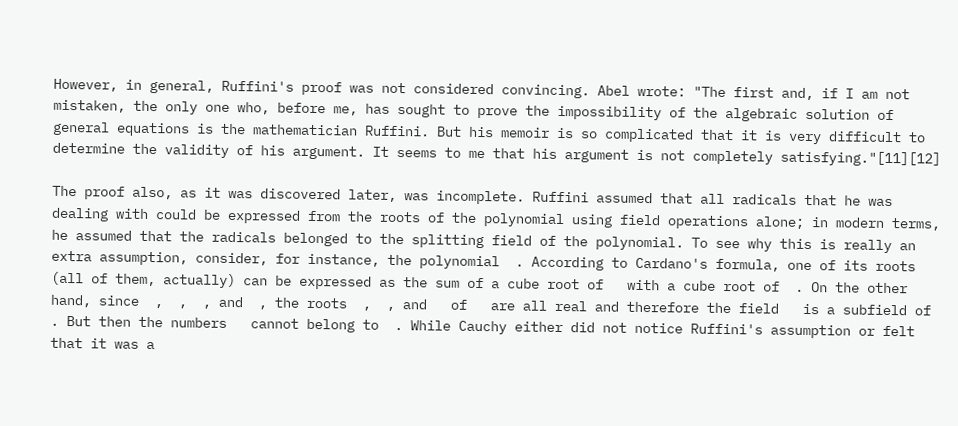However, in general, Ruffini's proof was not considered convincing. Abel wrote: "The first and, if I am not mistaken, the only one who, before me, has sought to prove the impossibility of the algebraic solution of general equations is the mathematician Ruffini. But his memoir is so complicated that it is very difficult to determine the validity of his argument. It seems to me that his argument is not completely satisfying."[11][12]

The proof also, as it was discovered later, was incomplete. Ruffini assumed that all radicals that he was dealing with could be expressed from the roots of the polynomial using field operations alone; in modern terms, he assumed that the radicals belonged to the splitting field of the polynomial. To see why this is really an extra assumption, consider, for instance, the polynomial  . According to Cardano's formula, one of its roots (all of them, actually) can be expressed as the sum of a cube root of   with a cube root of  . On the other hand, since  ,  ,  , and  , the roots  ,  , and   of   are all real and therefore the field   is a subfield of  . But then the numbers   cannot belong to  . While Cauchy either did not notice Ruffini's assumption or felt that it was a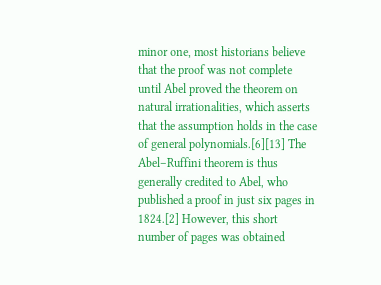minor one, most historians believe that the proof was not complete until Abel proved the theorem on natural irrationalities, which asserts that the assumption holds in the case of general polynomials.[6][13] The Abel–Ruffini theorem is thus generally credited to Abel, who published a proof in just six pages in 1824.[2] However, this short number of pages was obtained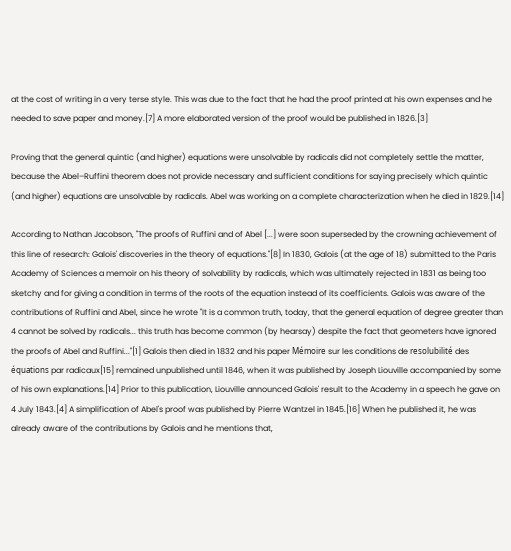at the cost of writing in a very terse style. This was due to the fact that he had the proof printed at his own expenses and he needed to save paper and money.[7] A more elaborated version of the proof would be published in 1826.[3]

Proving that the general quintic (and higher) equations were unsolvable by radicals did not completely settle the matter, because the Abel–Ruffini theorem does not provide necessary and sufficient conditions for saying precisely which quintic (and higher) equations are unsolvable by radicals. Abel was working on a complete characterization when he died in 1829.[14]

According to Nathan Jacobson, "The proofs of Ruffini and of Abel [...] were soon superseded by the crowning achievement of this line of research: Galois' discoveries in the theory of equations."[8] In 1830, Galois (at the age of 18) submitted to the Paris Academy of Sciences a memoir on his theory of solvability by radicals, which was ultimately rejected in 1831 as being too sketchy and for giving a condition in terms of the roots of the equation instead of its coefficients. Galois was aware of the contributions of Ruffini and Abel, since he wrote "It is a common truth, today, that the general equation of degree greater than 4 cannot be solved by radicals... this truth has become common (by hearsay) despite the fact that geometers have ignored the proofs of Abel and Ruffini..."[1] Galois then died in 1832 and his paper Mémoire sur les conditions de resolubilité des équations par radicaux[15] remained unpublished until 1846, when it was published by Joseph Liouville accompanied by some of his own explanations.[14] Prior to this publication, Liouville announced Galois' result to the Academy in a speech he gave on 4 July 1843.[4] A simplification of Abel's proof was published by Pierre Wantzel in 1845.[16] When he published it, he was already aware of the contributions by Galois and he mentions that,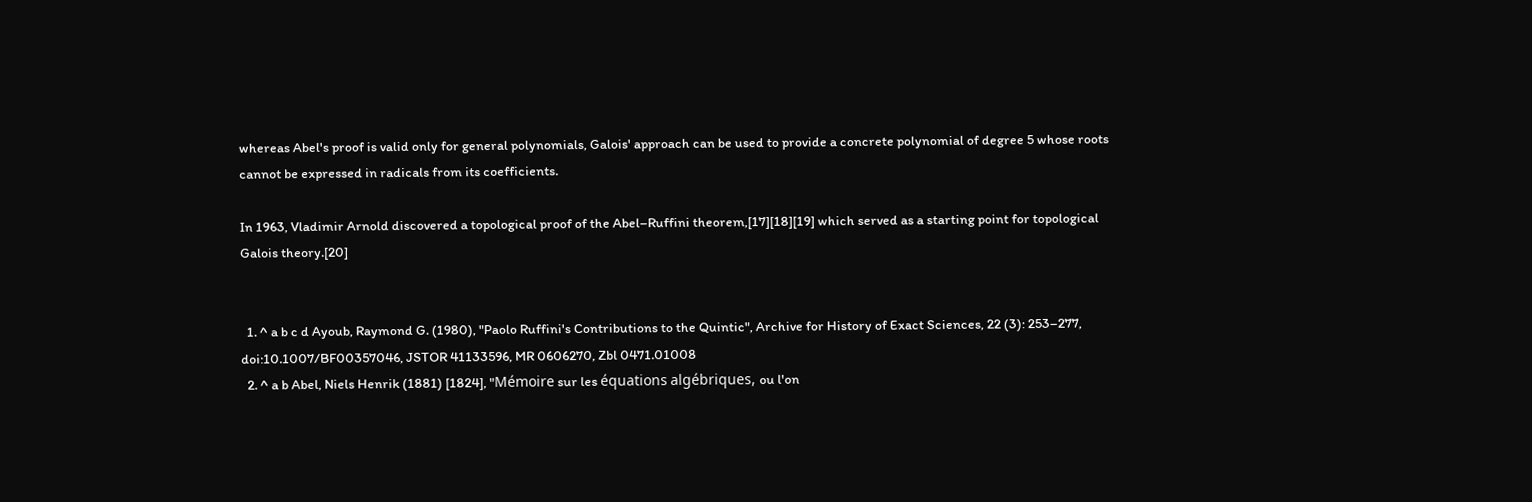whereas Abel's proof is valid only for general polynomials, Galois' approach can be used to provide a concrete polynomial of degree 5 whose roots cannot be expressed in radicals from its coefficients.

In 1963, Vladimir Arnold discovered a topological proof of the Abel–Ruffini theorem,[17][18][19] which served as a starting point for topological Galois theory.[20]


  1. ^ a b c d Ayoub, Raymond G. (1980), "Paolo Ruffini's Contributions to the Quintic", Archive for History of Exact Sciences, 22 (3): 253–277, doi:10.1007/BF00357046, JSTOR 41133596, MR 0606270, Zbl 0471.01008
  2. ^ a b Abel, Niels Henrik (1881) [1824], "Mémoire sur les équations algébriques, ou l'on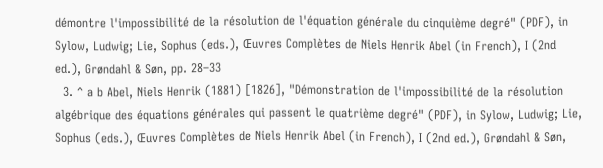démontre l'impossibilité de la résolution de l'équation générale du cinquième degré" (PDF), in Sylow, Ludwig; Lie, Sophus (eds.), Œuvres Complètes de Niels Henrik Abel (in French), I (2nd ed.), Grøndahl & Søn, pp. 28–33
  3. ^ a b Abel, Niels Henrik (1881) [1826], "Démonstration de l'impossibilité de la résolution algébrique des équations générales qui passent le quatrième degré" (PDF), in Sylow, Ludwig; Lie, Sophus (eds.), Œuvres Complètes de Niels Henrik Abel (in French), I (2nd ed.), Grøndahl & Søn,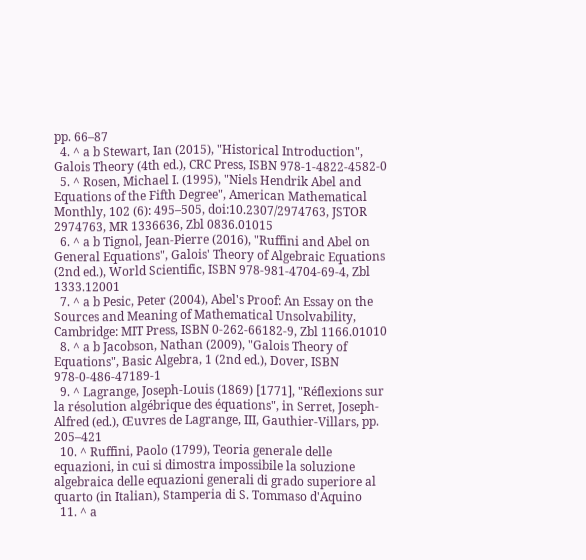pp. 66–87
  4. ^ a b Stewart, Ian (2015), "Historical Introduction", Galois Theory (4th ed.), CRC Press, ISBN 978-1-4822-4582-0
  5. ^ Rosen, Michael I. (1995), "Niels Hendrik Abel and Equations of the Fifth Degree", American Mathematical Monthly, 102 (6): 495–505, doi:10.2307/2974763, JSTOR 2974763, MR 1336636, Zbl 0836.01015
  6. ^ a b Tignol, Jean-Pierre (2016), "Ruffini and Abel on General Equations", Galois' Theory of Algebraic Equations (2nd ed.), World Scientific, ISBN 978-981-4704-69-4, Zbl 1333.12001
  7. ^ a b Pesic, Peter (2004), Abel's Proof: An Essay on the Sources and Meaning of Mathematical Unsolvability, Cambridge: MIT Press, ISBN 0-262-66182-9, Zbl 1166.01010
  8. ^ a b Jacobson, Nathan (2009), "Galois Theory of Equations", Basic Algebra, 1 (2nd ed.), Dover, ISBN 978-0-486-47189-1
  9. ^ Lagrange, Joseph-Louis (1869) [1771], "Réflexions sur la résolution algébrique des équations", in Serret, Joseph-Alfred (ed.), Œuvres de Lagrange, III, Gauthier-Villars, pp. 205–421
  10. ^ Ruffini, Paolo (1799), Teoria generale delle equazioni, in cui si dimostra impossibile la soluzione algebraica delle equazioni generali di grado superiore al quarto (in Italian), Stamperia di S. Tommaso d'Aquino
  11. ^ a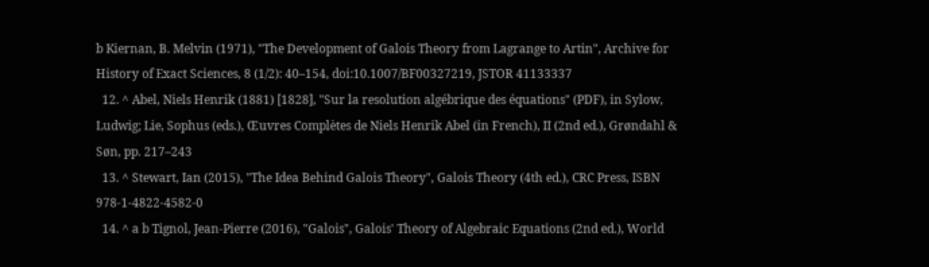b Kiernan, B. Melvin (1971), "The Development of Galois Theory from Lagrange to Artin", Archive for History of Exact Sciences, 8 (1/2): 40–154, doi:10.1007/BF00327219, JSTOR 41133337
  12. ^ Abel, Niels Henrik (1881) [1828], "Sur la resolution algébrique des équations" (PDF), in Sylow, Ludwig; Lie, Sophus (eds.), Œuvres Complètes de Niels Henrik Abel (in French), II (2nd ed.), Grøndahl & Søn, pp. 217–243
  13. ^ Stewart, Ian (2015), "The Idea Behind Galois Theory", Galois Theory (4th ed.), CRC Press, ISBN 978-1-4822-4582-0
  14. ^ a b Tignol, Jean-Pierre (2016), "Galois", Galois' Theory of Algebraic Equations (2nd ed.), World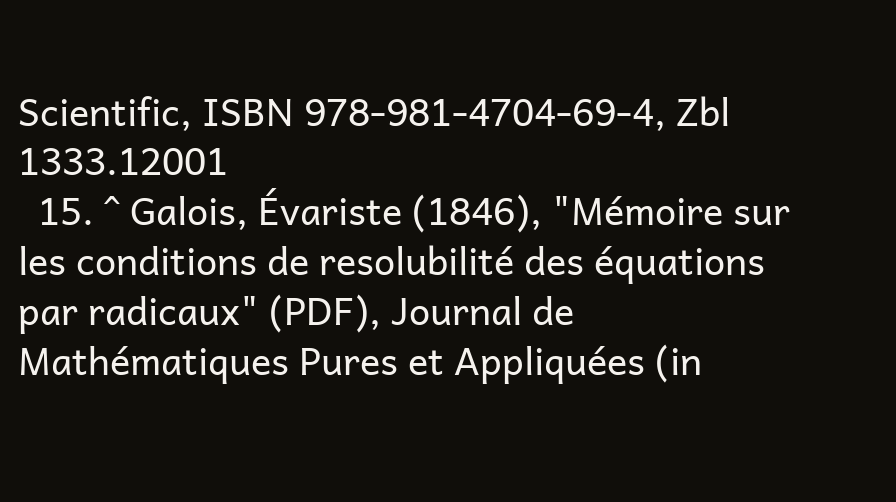Scientific, ISBN 978-981-4704-69-4, Zbl 1333.12001
  15. ^ Galois, Évariste (1846), "Mémoire sur les conditions de resolubilité des équations par radicaux" (PDF), Journal de Mathématiques Pures et Appliquées (in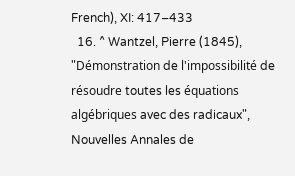French), XI: 417–433
  16. ^ Wantzel, Pierre (1845), "Démonstration de l'impossibilité de résoudre toutes les équations algébriques avec des radicaux", Nouvelles Annales de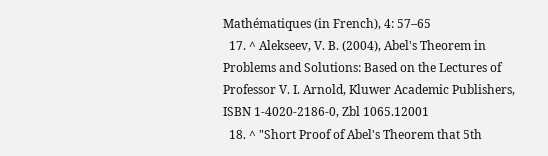Mathématiques (in French), 4: 57–65
  17. ^ Alekseev, V. B. (2004), Abel's Theorem in Problems and Solutions: Based on the Lectures of Professor V. I. Arnold, Kluwer Academic Publishers, ISBN 1-4020-2186-0, Zbl 1065.12001
  18. ^ "Short Proof of Abel's Theorem that 5th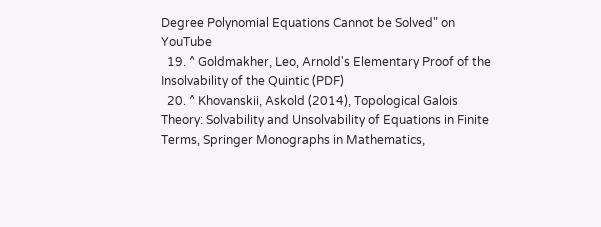Degree Polynomial Equations Cannot be Solved" on YouTube
  19. ^ Goldmakher, Leo, Arnold's Elementary Proof of the Insolvability of the Quintic (PDF)
  20. ^ Khovanskii, Askold (2014), Topological Galois Theory: Solvability and Unsolvability of Equations in Finite Terms, Springer Monographs in Mathematics,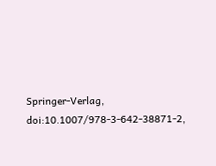Springer-Verlag, doi:10.1007/978-3-642-38871-2,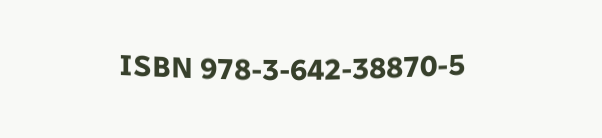ISBN 978-3-642-38870-5